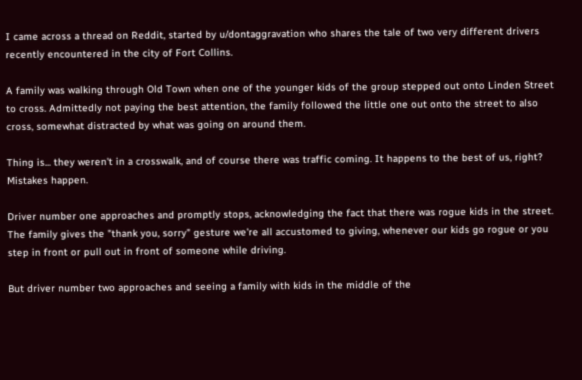I came across a thread on Reddit, started by u/dontaggravation who shares the tale of two very different drivers recently encountered in the city of Fort Collins.

A family was walking through Old Town when one of the younger kids of the group stepped out onto Linden Street to cross. Admittedly not paying the best attention, the family followed the little one out onto the street to also cross, somewhat distracted by what was going on around them.

Thing is... they weren't in a crosswalk, and of course there was traffic coming. It happens to the best of us, right? Mistakes happen.

Driver number one approaches and promptly stops, acknowledging the fact that there was rogue kids in the street. The family gives the "thank you, sorry" gesture we're all accustomed to giving, whenever our kids go rogue or you step in front or pull out in front of someone while driving.

But driver number two approaches and seeing a family with kids in the middle of the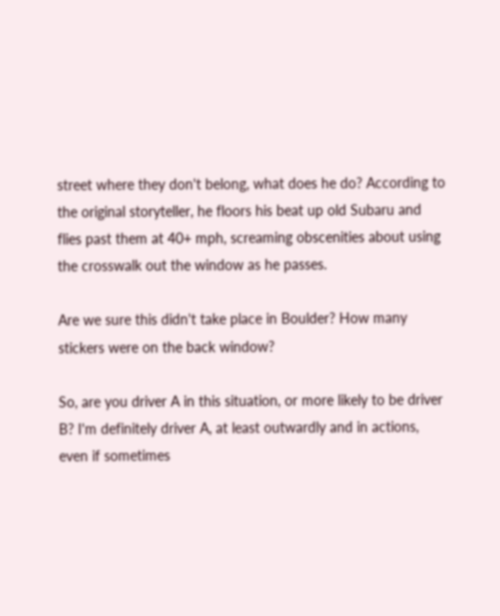street where they don't belong, what does he do? According to the original storyteller, he floors his beat up old Subaru and flies past them at 40+ mph, screaming obscenities about using the crosswalk out the window as he passes.

Are we sure this didn't take place in Boulder? How many stickers were on the back window?

So, are you driver A in this situation, or more likely to be driver B? I'm definitely driver A, at least outwardly and in actions, even if sometimes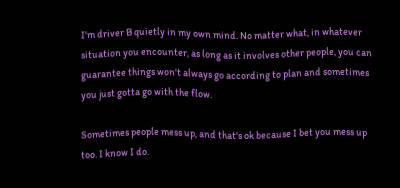I'm driver B quietly in my own mind. No matter what, in whatever situation you encounter, as long as it involves other people, you can guarantee things won't always go according to plan and sometimes you just gotta go with the flow.

Sometimes people mess up, and that's ok because I bet you mess up too. I know I do.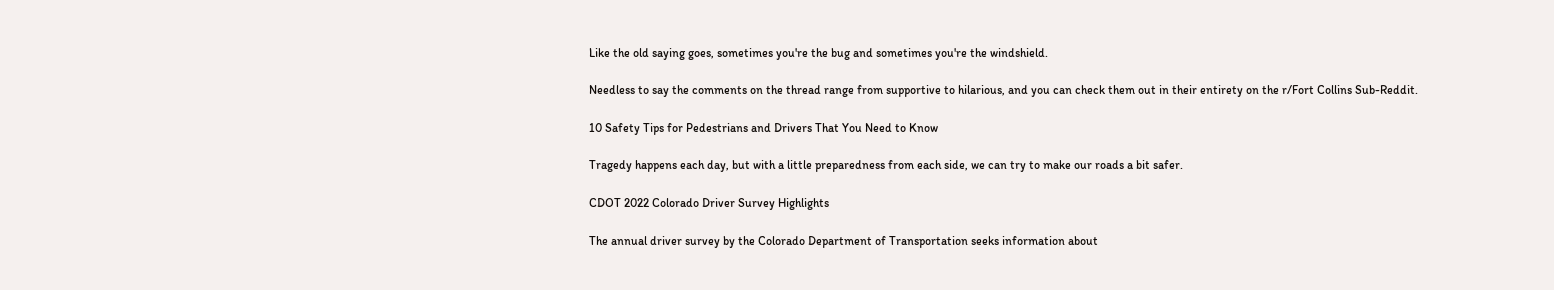Like the old saying goes, sometimes you're the bug and sometimes you're the windshield.

Needless to say the comments on the thread range from supportive to hilarious, and you can check them out in their entirety on the r/Fort Collins Sub-Reddit.

10 Safety Tips for Pedestrians and Drivers That You Need to Know

Tragedy happens each day, but with a little preparedness from each side, we can try to make our roads a bit safer.

CDOT 2022 Colorado Driver Survey Highlights

The annual driver survey by the Colorado Department of Transportation seeks information about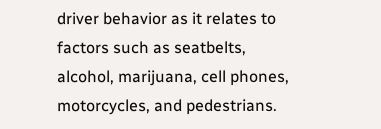driver behavior as it relates to factors such as seatbelts, alcohol, marijuana, cell phones, motorcycles, and pedestrians.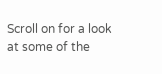Scroll on for a look at some of the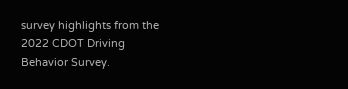survey highlights from the 2022 CDOT Driving Behavior Survey.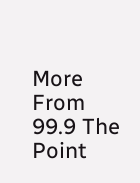More From 99.9 The Point